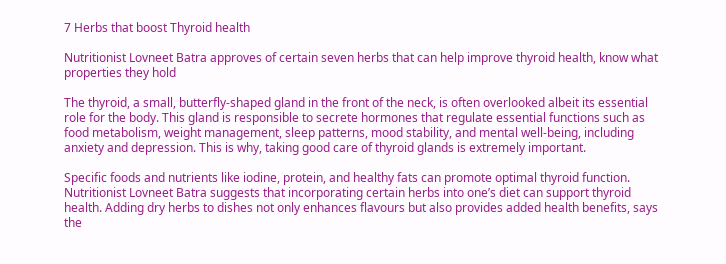7 Herbs that boost Thyroid health

Nutritionist Lovneet Batra approves of certain seven herbs that can help improve thyroid health, know what properties they hold

The thyroid, a small, butterfly-shaped gland in the front of the neck, is often overlooked albeit its essential role for the body. This gland is responsible to secrete hormones that regulate essential functions such as food metabolism, weight management, sleep patterns, mood stability, and mental well-being, including anxiety and depression. This is why, taking good care of thyroid glands is extremely important.

Specific foods and nutrients like iodine, protein, and healthy fats can promote optimal thyroid function. Nutritionist Lovneet Batra suggests that incorporating certain herbs into one’s diet can support thyroid health. Adding dry herbs to dishes not only enhances flavours but also provides added health benefits, says the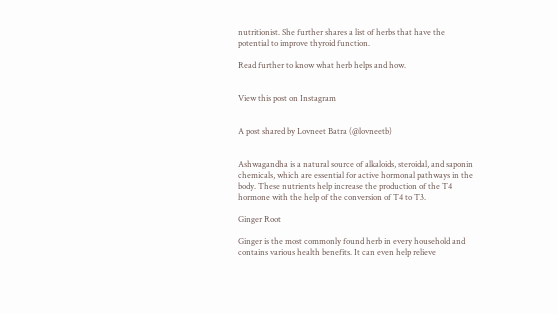nutritionist. She further shares a list of herbs that have the potential to improve thyroid function.

Read further to know what herb helps and how.


View this post on Instagram


A post shared by Lovneet Batra (@lovneetb)


Ashwagandha is a natural source of alkaloids, steroidal, and saponin chemicals, which are essential for active hormonal pathways in the body. These nutrients help increase the production of the T4 hormone with the help of the conversion of T4 to T3.

Ginger Root

Ginger is the most commonly found herb in every household and contains various health benefits. It can even help relieve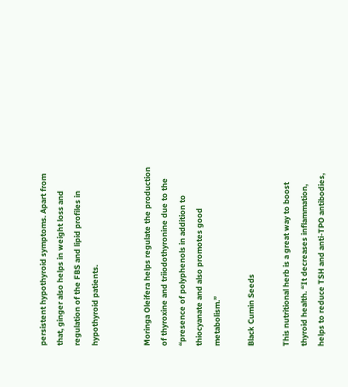persistent hypothyroid symptoms. Apart from that, ginger also helps in weight loss and regulation of the FBS and lipid profiles in hypothyroid patients.


Moringa Oleifera helps regulate the production of thyroxine and triiodothyronine due to the “presence of polyphenols in addition to thiocyanate and also promotes good metabolism.”

Black Cumin Seeds

This nutritional herb is a great way to boost thyroid health. “It decreases inflammation, helps to reduce TSH and anti-TPO antibodies,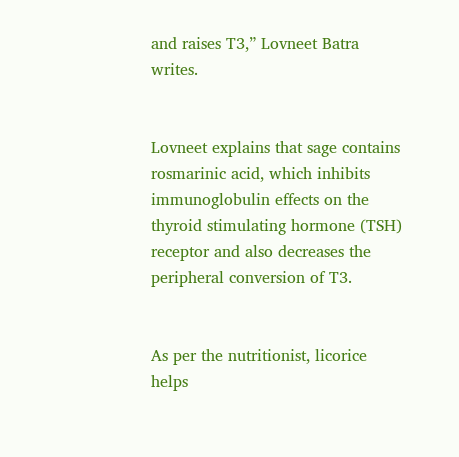and raises T3,” Lovneet Batra writes.


Lovneet explains that sage contains rosmarinic acid, which inhibits immunoglobulin effects on the thyroid stimulating hormone (TSH) receptor and also decreases the peripheral conversion of T3.


As per the nutritionist, licorice helps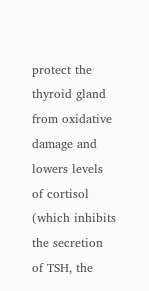protect the thyroid gland from oxidative damage and lowers levels of cortisol (which inhibits the secretion of TSH, the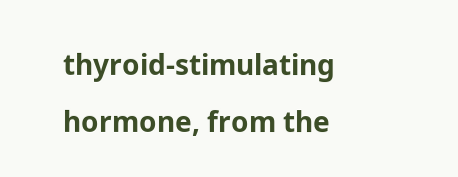thyroid-stimulating hormone, from the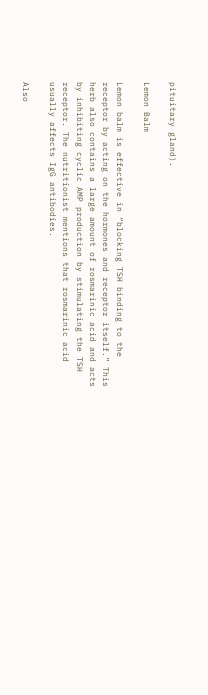pituitary gland).

Lemon Balm

Lemon balm is effective in “blocking TSH binding to the receptor by acting on the hormones and receptor itself.” This herb also contains a large amount of rosmarinic acid and acts by inhibiting cyclic AMP production by stimulating the TSH receptor. The nutritionist mentions that rosmarinic acid usually affects IgG antibodies.

Also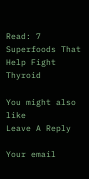Read: 7 Superfoods That Help Fight Thyroid

You might also like
Leave A Reply

Your email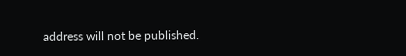address will not be published.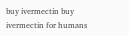buy ivermectin buy ivermectin for humans